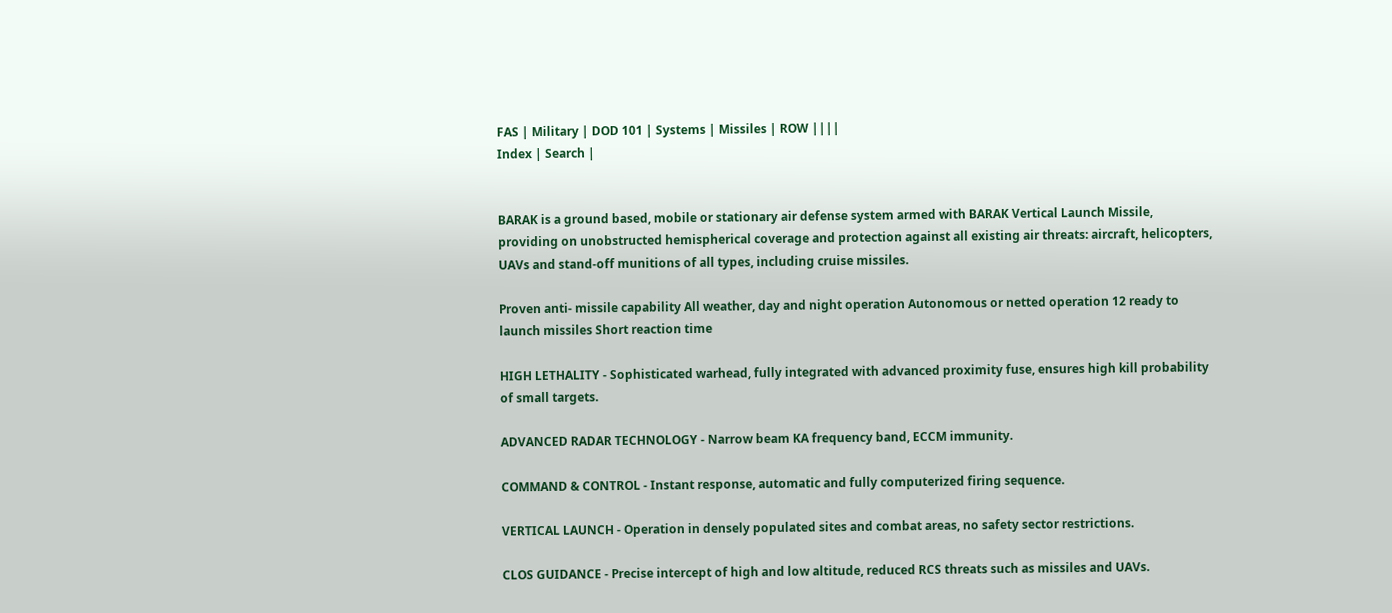FAS | Military | DOD 101 | Systems | Missiles | ROW ||||
Index | Search |


BARAK is a ground based, mobile or stationary air defense system armed with BARAK Vertical Launch Missile, providing on unobstructed hemispherical coverage and protection against all existing air threats: aircraft, helicopters, UAVs and stand-off munitions of all types, including cruise missiles.

Proven anti- missile capability All weather, day and night operation Autonomous or netted operation 12 ready to launch missiles Short reaction time

HIGH LETHALITY - Sophisticated warhead, fully integrated with advanced proximity fuse, ensures high kill probability of small targets.

ADVANCED RADAR TECHNOLOGY - Narrow beam KA frequency band, ECCM immunity.

COMMAND & CONTROL - Instant response, automatic and fully computerized firing sequence.

VERTICAL LAUNCH - Operation in densely populated sites and combat areas, no safety sector restrictions.

CLOS GUIDANCE - Precise intercept of high and low altitude, reduced RCS threats such as missiles and UAVs.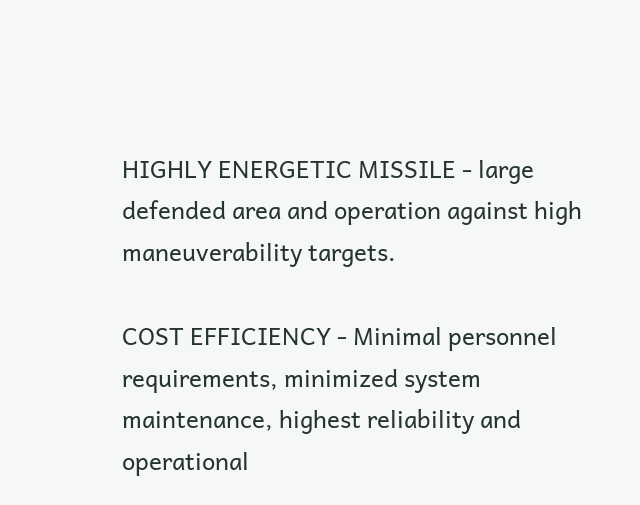HIGHLY ENERGETIC MISSILE - large defended area and operation against high maneuverability targets.

COST EFFICIENCY - Minimal personnel requirements, minimized system maintenance, highest reliability and operational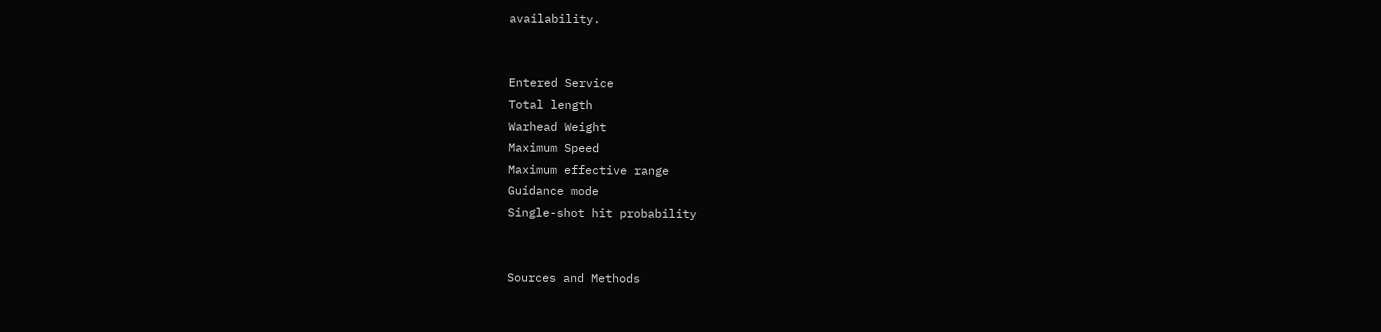availability.


Entered Service
Total length
Warhead Weight
Maximum Speed
Maximum effective range
Guidance mode
Single-shot hit probability


Sources and Methods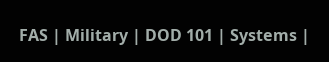FAS | Military | DOD 101 | Systems |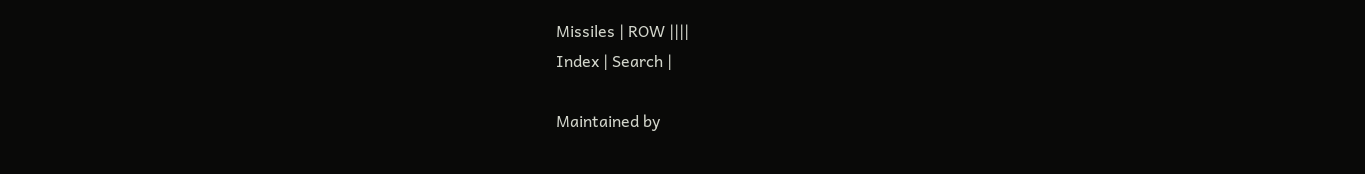Missiles | ROW ||||
Index | Search |

Maintained by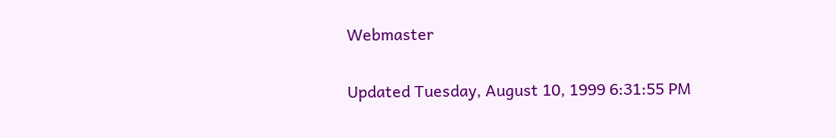Webmaster

Updated Tuesday, August 10, 1999 6:31:55 PM